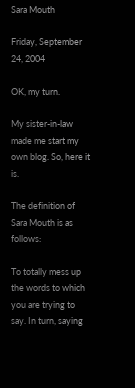Sara Mouth

Friday, September 24, 2004

OK, my turn.

My sister-in-law made me start my own blog. So, here it is.

The definition of Sara Mouth is as follows:

To totally mess up the words to which you are trying to say. In turn, saying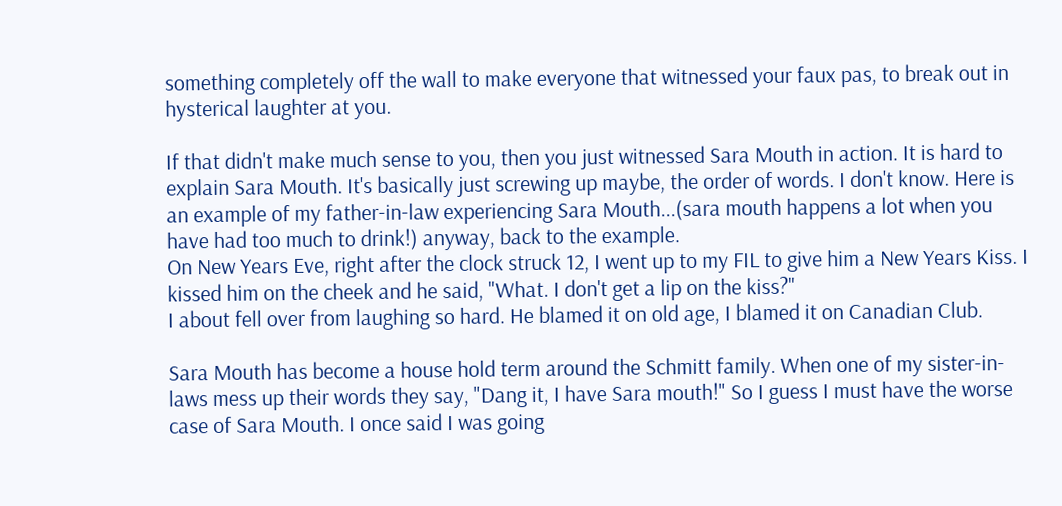something completely off the wall to make everyone that witnessed your faux pas, to break out in hysterical laughter at you.

If that didn't make much sense to you, then you just witnessed Sara Mouth in action. It is hard to explain Sara Mouth. It's basically just screwing up maybe, the order of words. I don't know. Here is an example of my father-in-law experiencing Sara Mouth...(sara mouth happens a lot when you have had too much to drink!) anyway, back to the example.
On New Years Eve, right after the clock struck 12, I went up to my FIL to give him a New Years Kiss. I kissed him on the cheek and he said, "What. I don't get a lip on the kiss?"
I about fell over from laughing so hard. He blamed it on old age, I blamed it on Canadian Club.

Sara Mouth has become a house hold term around the Schmitt family. When one of my sister-in-laws mess up their words they say, "Dang it, I have Sara mouth!" So I guess I must have the worse case of Sara Mouth. I once said I was going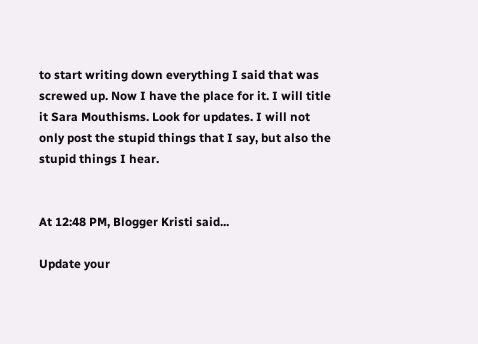to start writing down everything I said that was screwed up. Now I have the place for it. I will title it Sara Mouthisms. Look for updates. I will not only post the stupid things that I say, but also the stupid things I hear.


At 12:48 PM, Blogger Kristi said...

Update your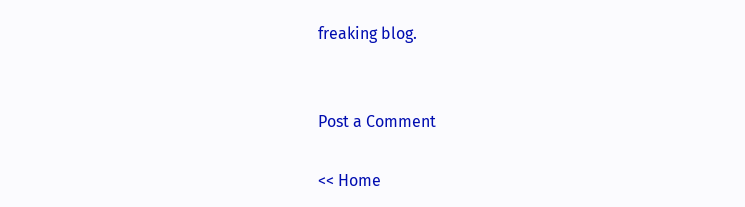freaking blog.


Post a Comment

<< Home